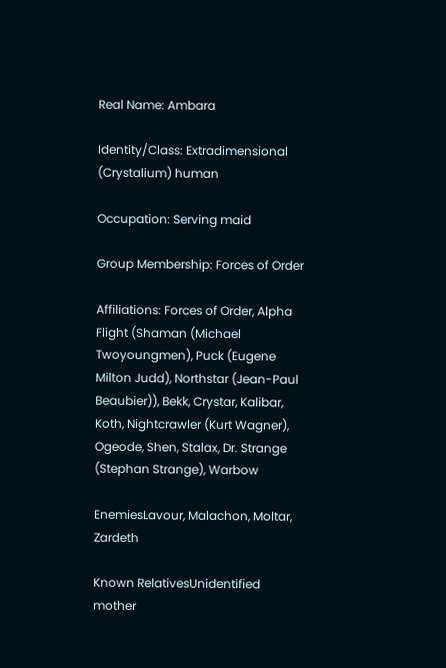Real Name: Ambara

Identity/Class: Extradimensional (Crystalium) human

Occupation: Serving maid

Group Membership: Forces of Order

Affiliations: Forces of Order, Alpha Flight (Shaman (Michael Twoyoungmen), Puck (Eugene Milton Judd), Northstar (Jean-Paul Beaubier)), Bekk, Crystar, Kalibar, Koth, Nightcrawler (Kurt Wagner), Ogeode, Shen, Stalax, Dr. Strange (Stephan Strange), Warbow

EnemiesLavour, Malachon, Moltar, Zardeth

Known RelativesUnidentified mother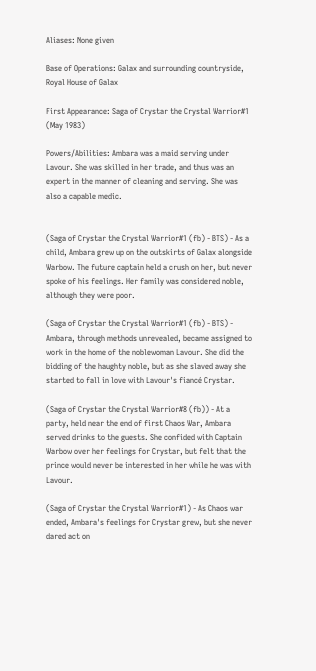Aliases: None given

Base of Operations: Galax and surrounding countryside, Royal House of Galax

First Appearance: Saga of Crystar the Crystal Warrior#1 (May 1983)

Powers/Abilities: Ambara was a maid serving under Lavour. She was skilled in her trade, and thus was an expert in the manner of cleaning and serving. She was also a capable medic.


(Saga of Crystar the Crystal Warrior#1 (fb) - BTS) - As a child, Ambara grew up on the outskirts of Galax alongside Warbow. The future captain held a crush on her, but never spoke of his feelings. Her family was considered noble, although they were poor.

(Saga of Crystar the Crystal Warrior#1 (fb) - BTS) - Ambara, through methods unrevealed, became assigned to work in the home of the noblewoman Lavour. She did the bidding of the haughty noble, but as she slaved away she started to fall in love with Lavour's fiancé Crystar.

(Saga of Crystar the Crystal Warrior#8 (fb)) - At a party, held near the end of first Chaos War, Ambara served drinks to the guests. She confided with Captain Warbow over her feelings for Crystar, but felt that the prince would never be interested in her while he was with Lavour.

(Saga of Crystar the Crystal Warrior#1) - As Chaos war ended, Ambara's feelings for Crystar grew, but she never dared act on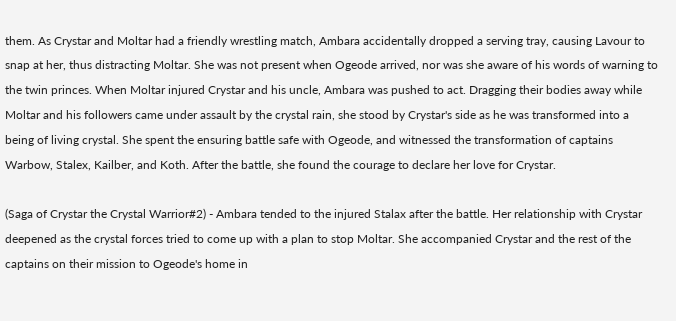them. As Crystar and Moltar had a friendly wrestling match, Ambara accidentally dropped a serving tray, causing Lavour to snap at her, thus distracting Moltar. She was not present when Ogeode arrived, nor was she aware of his words of warning to the twin princes. When Moltar injured Crystar and his uncle, Ambara was pushed to act. Dragging their bodies away while Moltar and his followers came under assault by the crystal rain, she stood by Crystar's side as he was transformed into a being of living crystal. She spent the ensuring battle safe with Ogeode, and witnessed the transformation of captains Warbow, Stalex, Kailber, and Koth. After the battle, she found the courage to declare her love for Crystar.

(Saga of Crystar the Crystal Warrior#2) - Ambara tended to the injured Stalax after the battle. Her relationship with Crystar deepened as the crystal forces tried to come up with a plan to stop Moltar. She accompanied Crystar and the rest of the captains on their mission to Ogeode's home in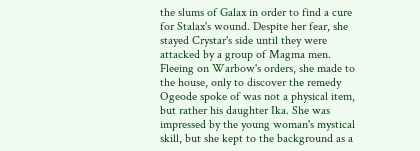the slums of Galax in order to find a cure for Stalax's wound. Despite her fear, she stayed Crystar's side until they were attacked by a group of Magma men. Fleeing on Warbow's orders, she made to the house, only to discover the remedy Ogeode spoke of was not a physical item, but rather his daughter Ika. She was impressed by the young woman's mystical skill, but she kept to the background as a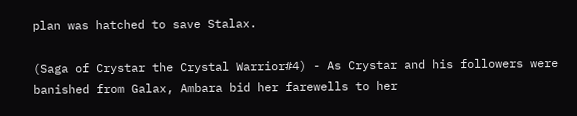plan was hatched to save Stalax.

(Saga of Crystar the Crystal Warrior#4) - As Crystar and his followers were banished from Galax, Ambara bid her farewells to her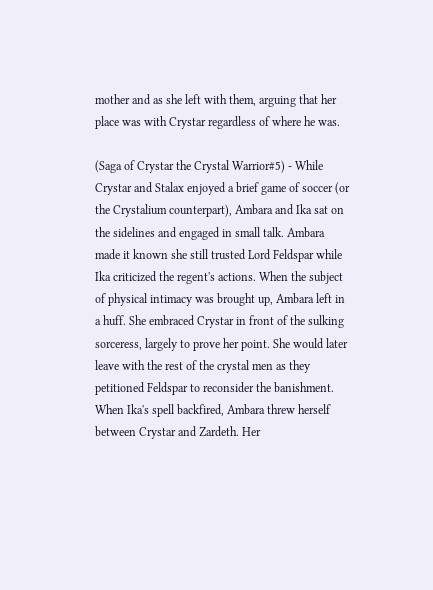mother and as she left with them, arguing that her place was with Crystar regardless of where he was.

(Saga of Crystar the Crystal Warrior#5) - While Crystar and Stalax enjoyed a brief game of soccer (or the Crystalium counterpart), Ambara and Ika sat on the sidelines and engaged in small talk. Ambara made it known she still trusted Lord Feldspar while Ika criticized the regent's actions. When the subject of physical intimacy was brought up, Ambara left in a huff. She embraced Crystar in front of the sulking sorceress, largely to prove her point. She would later leave with the rest of the crystal men as they petitioned Feldspar to reconsider the banishment. When Ika's spell backfired, Ambara threw herself between Crystar and Zardeth. Her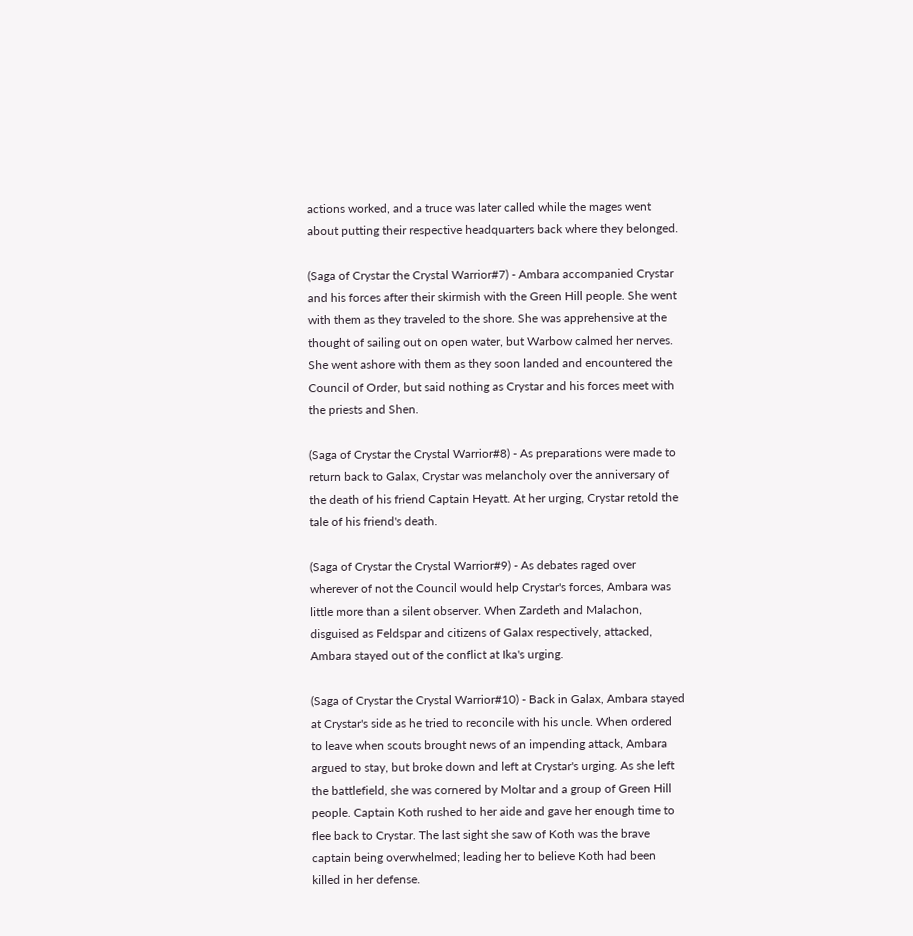actions worked, and a truce was later called while the mages went about putting their respective headquarters back where they belonged.

(Saga of Crystar the Crystal Warrior#7) - Ambara accompanied Crystar and his forces after their skirmish with the Green Hill people. She went with them as they traveled to the shore. She was apprehensive at the thought of sailing out on open water, but Warbow calmed her nerves. She went ashore with them as they soon landed and encountered the Council of Order, but said nothing as Crystar and his forces meet with the priests and Shen.

(Saga of Crystar the Crystal Warrior#8) - As preparations were made to return back to Galax, Crystar was melancholy over the anniversary of the death of his friend Captain Heyatt. At her urging, Crystar retold the tale of his friend's death.

(Saga of Crystar the Crystal Warrior#9) - As debates raged over wherever of not the Council would help Crystar's forces, Ambara was little more than a silent observer. When Zardeth and Malachon, disguised as Feldspar and citizens of Galax respectively, attacked, Ambara stayed out of the conflict at Ika's urging.

(Saga of Crystar the Crystal Warrior#10) - Back in Galax, Ambara stayed at Crystar's side as he tried to reconcile with his uncle. When ordered to leave when scouts brought news of an impending attack, Ambara argued to stay, but broke down and left at Crystar's urging. As she left the battlefield, she was cornered by Moltar and a group of Green Hill people. Captain Koth rushed to her aide and gave her enough time to flee back to Crystar. The last sight she saw of Koth was the brave captain being overwhelmed; leading her to believe Koth had been killed in her defense.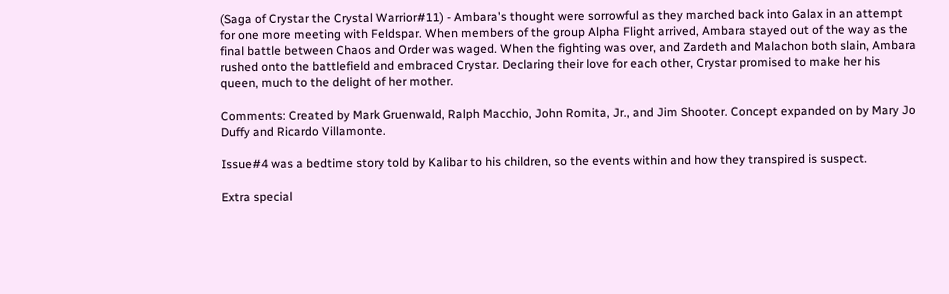(Saga of Crystar the Crystal Warrior#11) - Ambara's thought were sorrowful as they marched back into Galax in an attempt for one more meeting with Feldspar. When members of the group Alpha Flight arrived, Ambara stayed out of the way as the final battle between Chaos and Order was waged. When the fighting was over, and Zardeth and Malachon both slain, Ambara rushed onto the battlefield and embraced Crystar. Declaring their love for each other, Crystar promised to make her his queen, much to the delight of her mother.

Comments: Created by Mark Gruenwald, Ralph Macchio, John Romita, Jr., and Jim Shooter. Concept expanded on by Mary Jo Duffy and Ricardo Villamonte.

Issue#4 was a bedtime story told by Kalibar to his children, so the events within and how they transpired is suspect.

Extra special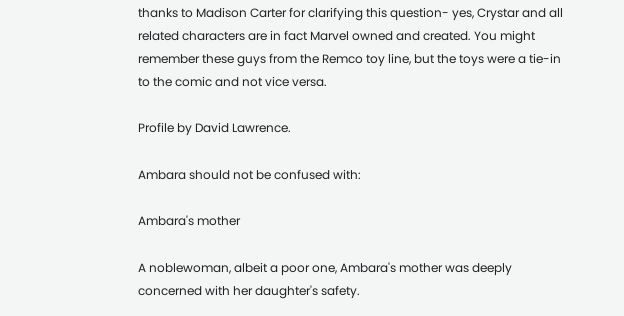thanks to Madison Carter for clarifying this question- yes, Crystar and all related characters are in fact Marvel owned and created. You might remember these guys from the Remco toy line, but the toys were a tie-in to the comic and not vice versa.

Profile by David Lawrence.

Ambara should not be confused with:

Ambara's mother

A noblewoman, albeit a poor one, Ambara's mother was deeply concerned with her daughter's safety.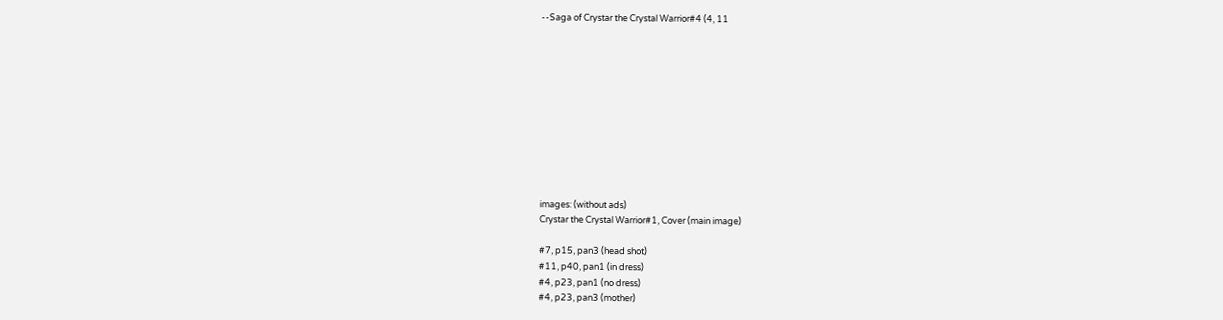--Saga of Crystar the Crystal Warrior#4 (4, 11











images: (without ads)
Crystar the Crystal Warrior#1, Cover (main image)

#7, p15, pan3 (head shot)
#11, p40, pan1 (in dress)
#4, p23, pan1 (no dress)
#4, p23, pan3 (mother)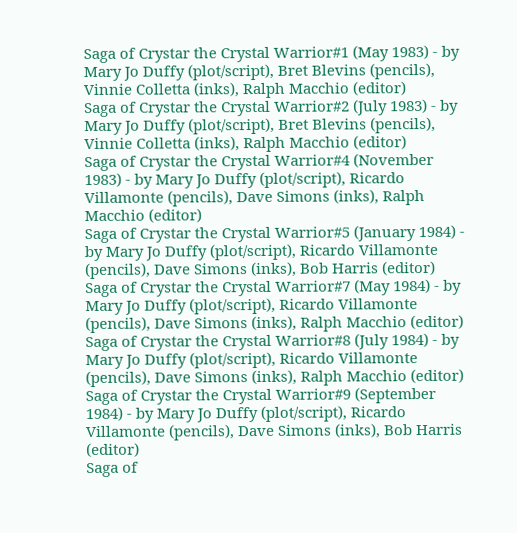Saga of Crystar the Crystal Warrior#1 (May 1983) - by Mary Jo Duffy (plot/script), Bret Blevins (pencils), Vinnie Colletta (inks), Ralph Macchio (editor)
Saga of Crystar the Crystal Warrior#2 (July 1983) - by Mary Jo Duffy (plot/script), Bret Blevins (pencils), Vinnie Colletta (inks), Ralph Macchio (editor)
Saga of Crystar the Crystal Warrior#4 (November 1983) - by Mary Jo Duffy (plot/script), Ricardo Villamonte (pencils), Dave Simons (inks), Ralph Macchio (editor)
Saga of Crystar the Crystal Warrior#5 (January 1984) - by Mary Jo Duffy (plot/script), Ricardo Villamonte (pencils), Dave Simons (inks), Bob Harris (editor)
Saga of Crystar the Crystal Warrior#7 (May 1984) - by Mary Jo Duffy (plot/script), Ricardo Villamonte (pencils), Dave Simons (inks), Ralph Macchio (editor)
Saga of Crystar the Crystal Warrior#8 (July 1984) - by Mary Jo Duffy (plot/script), Ricardo Villamonte (pencils), Dave Simons (inks), Ralph Macchio (editor)
Saga of Crystar the Crystal Warrior#9 (September 1984) - by Mary Jo Duffy (plot/script), Ricardo Villamonte (pencils), Dave Simons (inks), Bob Harris (editor)
Saga of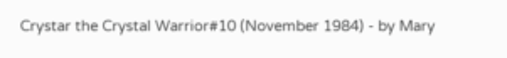Crystar the Crystal Warrior#10 (November 1984) - by Mary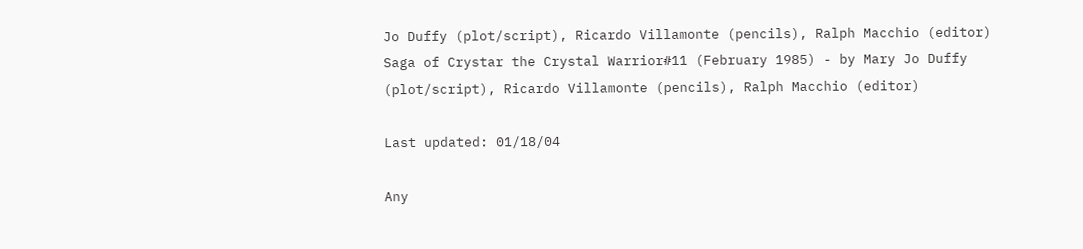Jo Duffy (plot/script), Ricardo Villamonte (pencils), Ralph Macchio (editor)
Saga of Crystar the Crystal Warrior#11 (February 1985) - by Mary Jo Duffy (plot/script), Ricardo Villamonte (pencils), Ralph Macchio (editor)

Last updated: 01/18/04

Any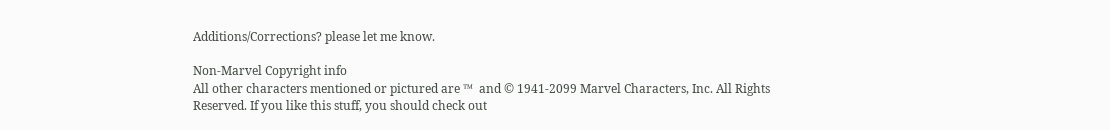Additions/Corrections? please let me know.

Non-Marvel Copyright info
All other characters mentioned or pictured are ™  and © 1941-2099 Marvel Characters, Inc. All Rights Reserved. If you like this stuff, you should check out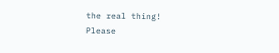the real thing!
Please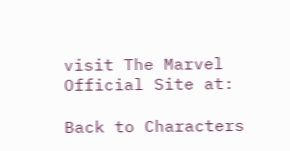visit The Marvel Official Site at:

Back to Characters